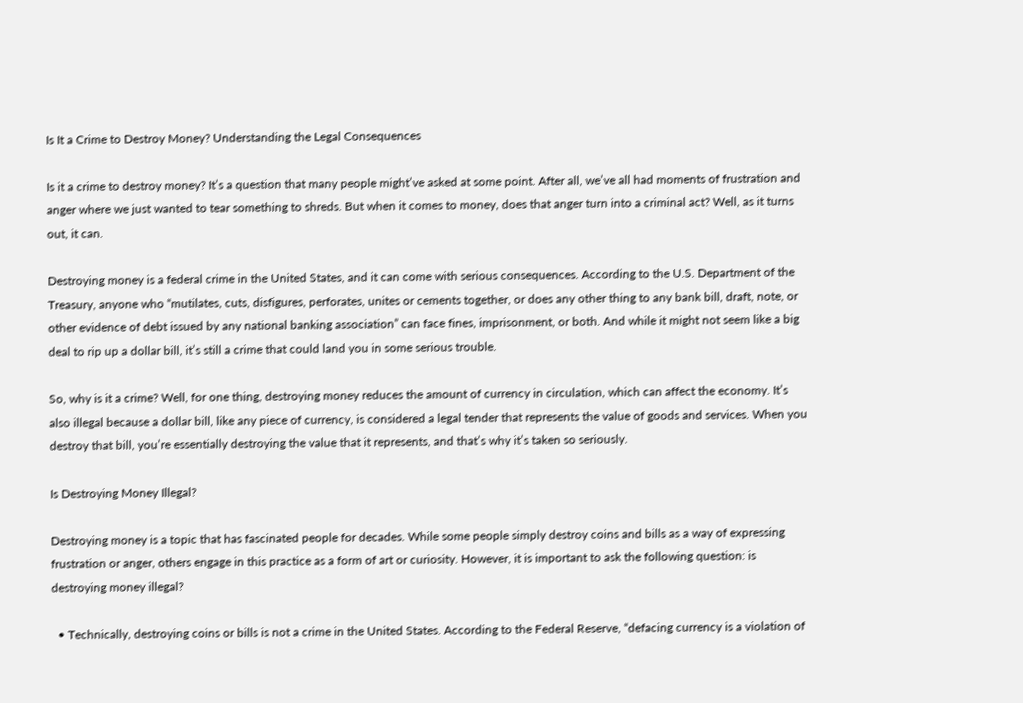Is It a Crime to Destroy Money? Understanding the Legal Consequences

Is it a crime to destroy money? It’s a question that many people might’ve asked at some point. After all, we’ve all had moments of frustration and anger where we just wanted to tear something to shreds. But when it comes to money, does that anger turn into a criminal act? Well, as it turns out, it can.

Destroying money is a federal crime in the United States, and it can come with serious consequences. According to the U.S. Department of the Treasury, anyone who “mutilates, cuts, disfigures, perforates, unites or cements together, or does any other thing to any bank bill, draft, note, or other evidence of debt issued by any national banking association” can face fines, imprisonment, or both. And while it might not seem like a big deal to rip up a dollar bill, it’s still a crime that could land you in some serious trouble.

So, why is it a crime? Well, for one thing, destroying money reduces the amount of currency in circulation, which can affect the economy. It’s also illegal because a dollar bill, like any piece of currency, is considered a legal tender that represents the value of goods and services. When you destroy that bill, you’re essentially destroying the value that it represents, and that’s why it’s taken so seriously.

Is Destroying Money Illegal?

Destroying money is a topic that has fascinated people for decades. While some people simply destroy coins and bills as a way of expressing frustration or anger, others engage in this practice as a form of art or curiosity. However, it is important to ask the following question: is destroying money illegal?

  • Technically, destroying coins or bills is not a crime in the United States. According to the Federal Reserve, “defacing currency is a violation of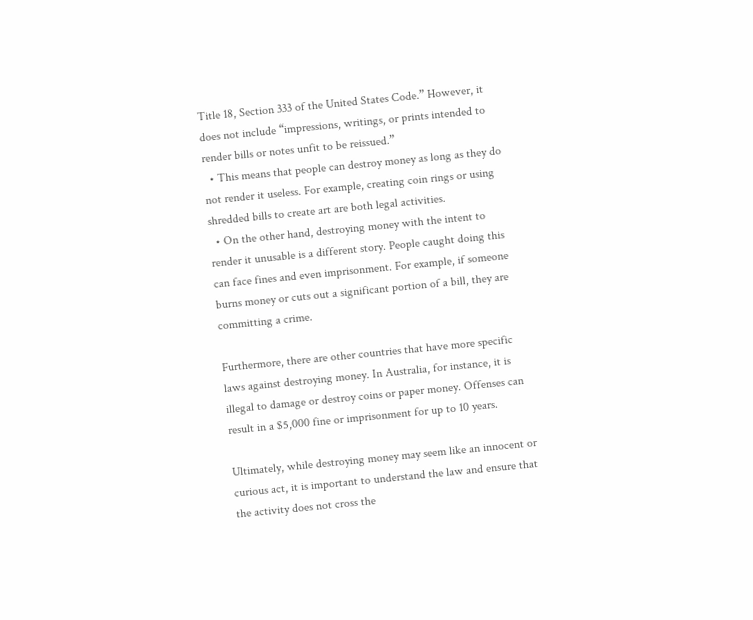Title 18, Section 333 of the United States Code.” However, it does not include “impressions, writings, or prints intended to render bills or notes unfit to be reissued.”
  • This means that people can destroy money as long as they do not render it useless. For example, creating coin rings or using shredded bills to create art are both legal activities.
  • On the other hand, destroying money with the intent to render it unusable is a different story. People caught doing this can face fines and even imprisonment. For example, if someone burns money or cuts out a significant portion of a bill, they are committing a crime.

Furthermore, there are other countries that have more specific laws against destroying money. In Australia, for instance, it is illegal to damage or destroy coins or paper money. Offenses can result in a $5,000 fine or imprisonment for up to 10 years.

Ultimately, while destroying money may seem like an innocent or curious act, it is important to understand the law and ensure that the activity does not cross the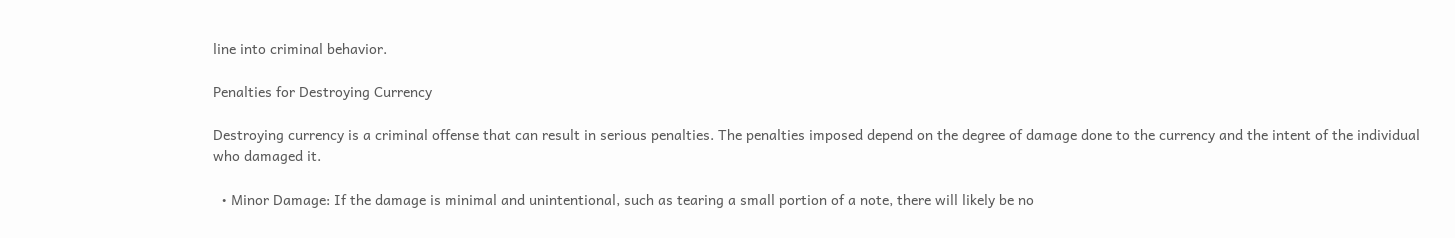line into criminal behavior.

Penalties for Destroying Currency

Destroying currency is a criminal offense that can result in serious penalties. The penalties imposed depend on the degree of damage done to the currency and the intent of the individual who damaged it.

  • Minor Damage: If the damage is minimal and unintentional, such as tearing a small portion of a note, there will likely be no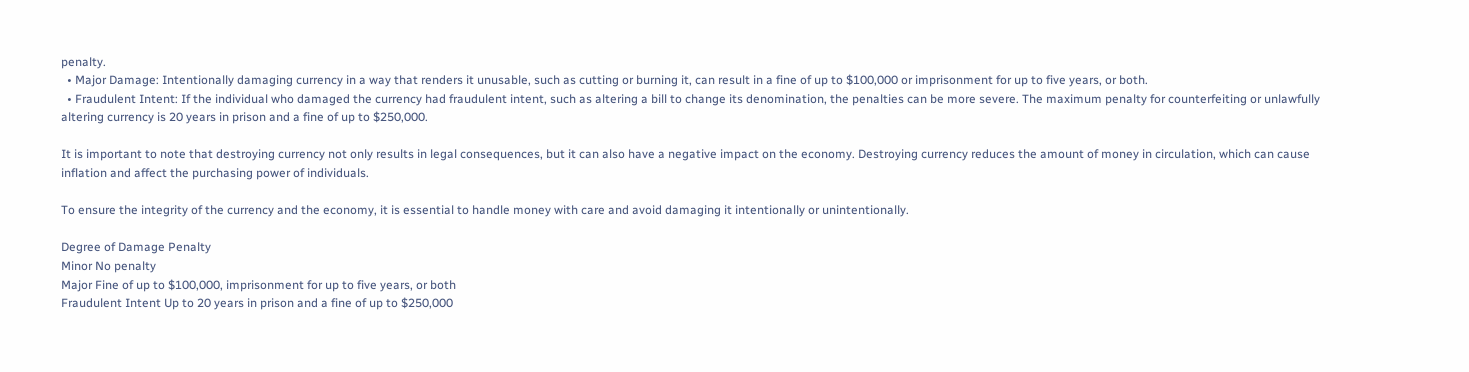penalty.
  • Major Damage: Intentionally damaging currency in a way that renders it unusable, such as cutting or burning it, can result in a fine of up to $100,000 or imprisonment for up to five years, or both.
  • Fraudulent Intent: If the individual who damaged the currency had fraudulent intent, such as altering a bill to change its denomination, the penalties can be more severe. The maximum penalty for counterfeiting or unlawfully altering currency is 20 years in prison and a fine of up to $250,000.

It is important to note that destroying currency not only results in legal consequences, but it can also have a negative impact on the economy. Destroying currency reduces the amount of money in circulation, which can cause inflation and affect the purchasing power of individuals.

To ensure the integrity of the currency and the economy, it is essential to handle money with care and avoid damaging it intentionally or unintentionally.

Degree of Damage Penalty
Minor No penalty
Major Fine of up to $100,000, imprisonment for up to five years, or both
Fraudulent Intent Up to 20 years in prison and a fine of up to $250,000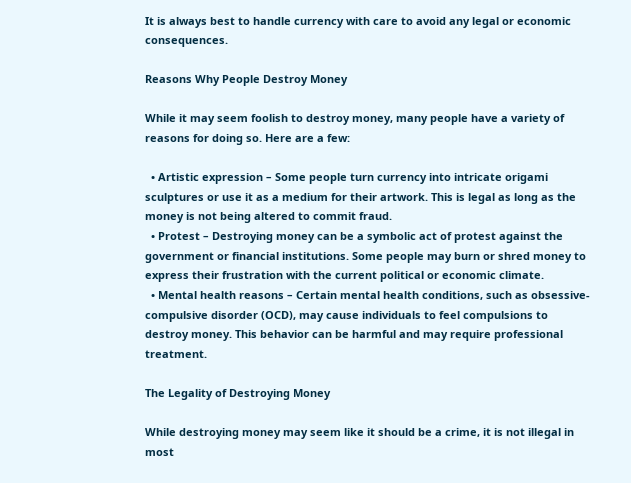It is always best to handle currency with care to avoid any legal or economic consequences.

Reasons Why People Destroy Money

While it may seem foolish to destroy money, many people have a variety of reasons for doing so. Here are a few:

  • Artistic expression – Some people turn currency into intricate origami sculptures or use it as a medium for their artwork. This is legal as long as the money is not being altered to commit fraud.
  • Protest – Destroying money can be a symbolic act of protest against the government or financial institutions. Some people may burn or shred money to express their frustration with the current political or economic climate.
  • Mental health reasons – Certain mental health conditions, such as obsessive-compulsive disorder (OCD), may cause individuals to feel compulsions to destroy money. This behavior can be harmful and may require professional treatment.

The Legality of Destroying Money

While destroying money may seem like it should be a crime, it is not illegal in most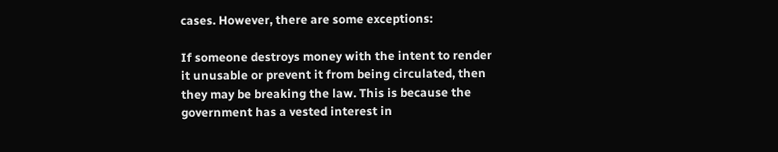cases. However, there are some exceptions:

If someone destroys money with the intent to render it unusable or prevent it from being circulated, then they may be breaking the law. This is because the government has a vested interest in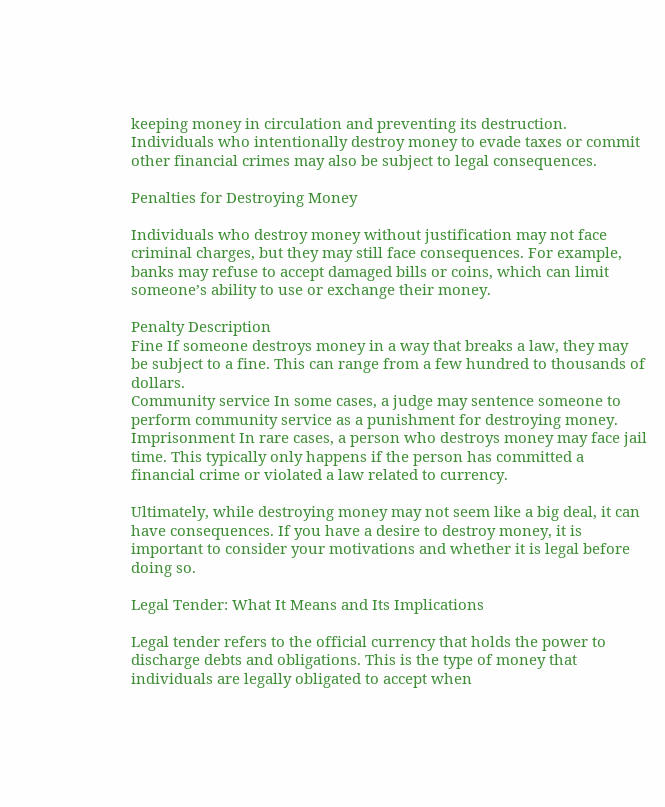keeping money in circulation and preventing its destruction. Individuals who intentionally destroy money to evade taxes or commit other financial crimes may also be subject to legal consequences.

Penalties for Destroying Money

Individuals who destroy money without justification may not face criminal charges, but they may still face consequences. For example, banks may refuse to accept damaged bills or coins, which can limit someone’s ability to use or exchange their money.

Penalty Description
Fine If someone destroys money in a way that breaks a law, they may be subject to a fine. This can range from a few hundred to thousands of dollars.
Community service In some cases, a judge may sentence someone to perform community service as a punishment for destroying money.
Imprisonment In rare cases, a person who destroys money may face jail time. This typically only happens if the person has committed a financial crime or violated a law related to currency.

Ultimately, while destroying money may not seem like a big deal, it can have consequences. If you have a desire to destroy money, it is important to consider your motivations and whether it is legal before doing so.

Legal Tender: What It Means and Its Implications

Legal tender refers to the official currency that holds the power to discharge debts and obligations. This is the type of money that individuals are legally obligated to accept when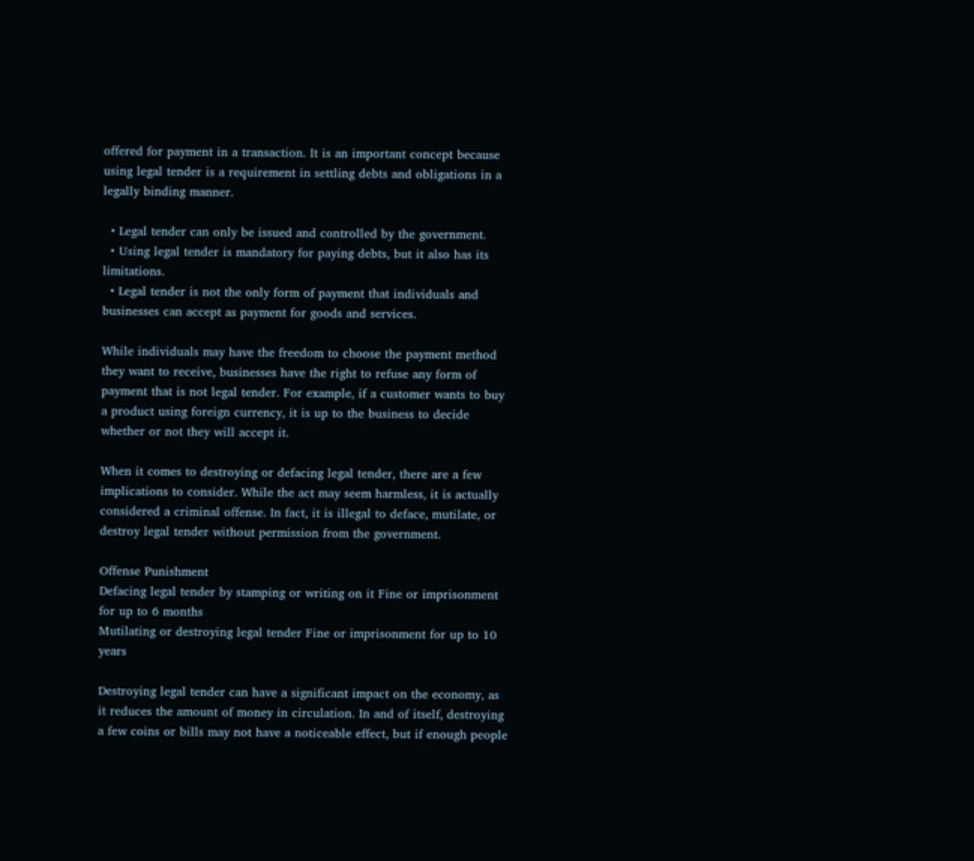offered for payment in a transaction. It is an important concept because using legal tender is a requirement in settling debts and obligations in a legally binding manner.

  • Legal tender can only be issued and controlled by the government.
  • Using legal tender is mandatory for paying debts, but it also has its limitations.
  • Legal tender is not the only form of payment that individuals and businesses can accept as payment for goods and services.

While individuals may have the freedom to choose the payment method they want to receive, businesses have the right to refuse any form of payment that is not legal tender. For example, if a customer wants to buy a product using foreign currency, it is up to the business to decide whether or not they will accept it.

When it comes to destroying or defacing legal tender, there are a few implications to consider. While the act may seem harmless, it is actually considered a criminal offense. In fact, it is illegal to deface, mutilate, or destroy legal tender without permission from the government.

Offense Punishment
Defacing legal tender by stamping or writing on it Fine or imprisonment for up to 6 months
Mutilating or destroying legal tender Fine or imprisonment for up to 10 years

Destroying legal tender can have a significant impact on the economy, as it reduces the amount of money in circulation. In and of itself, destroying a few coins or bills may not have a noticeable effect, but if enough people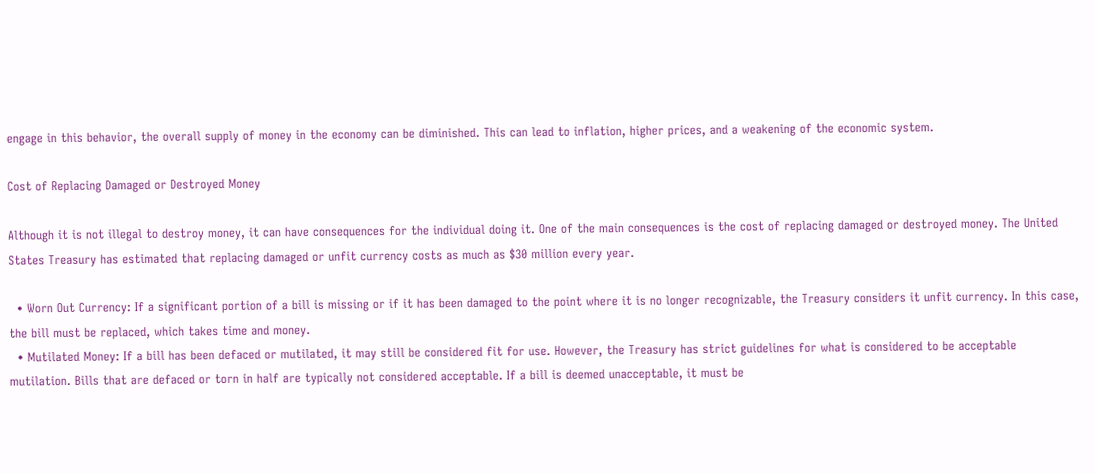engage in this behavior, the overall supply of money in the economy can be diminished. This can lead to inflation, higher prices, and a weakening of the economic system.

Cost of Replacing Damaged or Destroyed Money

Although it is not illegal to destroy money, it can have consequences for the individual doing it. One of the main consequences is the cost of replacing damaged or destroyed money. The United States Treasury has estimated that replacing damaged or unfit currency costs as much as $30 million every year.

  • Worn Out Currency: If a significant portion of a bill is missing or if it has been damaged to the point where it is no longer recognizable, the Treasury considers it unfit currency. In this case, the bill must be replaced, which takes time and money.
  • Mutilated Money: If a bill has been defaced or mutilated, it may still be considered fit for use. However, the Treasury has strict guidelines for what is considered to be acceptable mutilation. Bills that are defaced or torn in half are typically not considered acceptable. If a bill is deemed unacceptable, it must be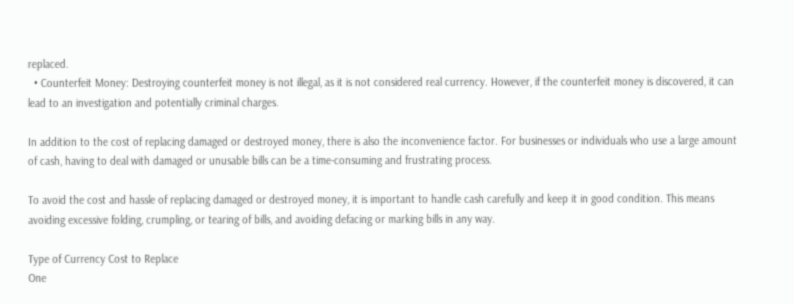replaced.
  • Counterfeit Money: Destroying counterfeit money is not illegal, as it is not considered real currency. However, if the counterfeit money is discovered, it can lead to an investigation and potentially criminal charges.

In addition to the cost of replacing damaged or destroyed money, there is also the inconvenience factor. For businesses or individuals who use a large amount of cash, having to deal with damaged or unusable bills can be a time-consuming and frustrating process.

To avoid the cost and hassle of replacing damaged or destroyed money, it is important to handle cash carefully and keep it in good condition. This means avoiding excessive folding, crumpling, or tearing of bills, and avoiding defacing or marking bills in any way.

Type of Currency Cost to Replace
One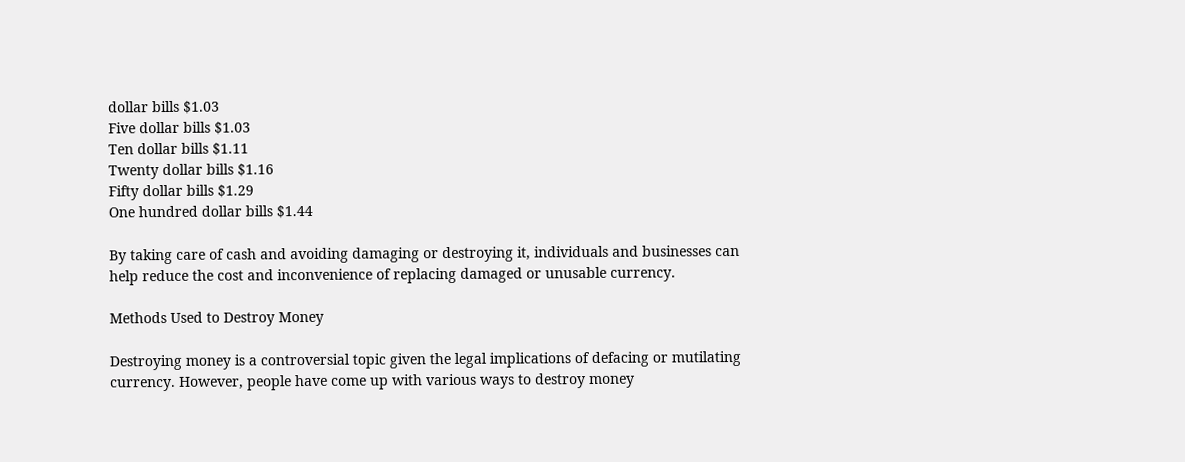dollar bills $1.03
Five dollar bills $1.03
Ten dollar bills $1.11
Twenty dollar bills $1.16
Fifty dollar bills $1.29
One hundred dollar bills $1.44

By taking care of cash and avoiding damaging or destroying it, individuals and businesses can help reduce the cost and inconvenience of replacing damaged or unusable currency.

Methods Used to Destroy Money

Destroying money is a controversial topic given the legal implications of defacing or mutilating currency. However, people have come up with various ways to destroy money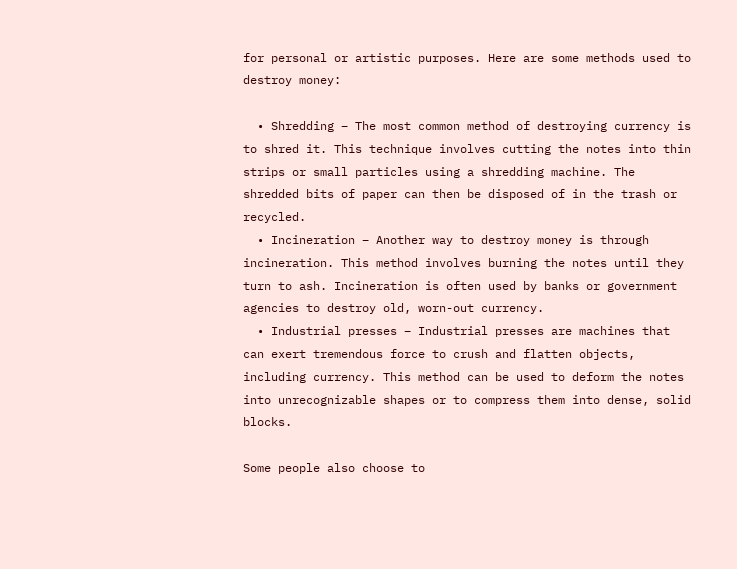for personal or artistic purposes. Here are some methods used to destroy money:

  • Shredding – The most common method of destroying currency is to shred it. This technique involves cutting the notes into thin strips or small particles using a shredding machine. The shredded bits of paper can then be disposed of in the trash or recycled.
  • Incineration – Another way to destroy money is through incineration. This method involves burning the notes until they turn to ash. Incineration is often used by banks or government agencies to destroy old, worn-out currency.
  • Industrial presses – Industrial presses are machines that can exert tremendous force to crush and flatten objects, including currency. This method can be used to deform the notes into unrecognizable shapes or to compress them into dense, solid blocks.

Some people also choose to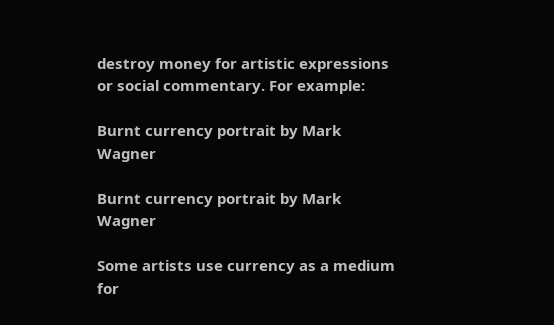destroy money for artistic expressions or social commentary. For example:

Burnt currency portrait by Mark Wagner

Burnt currency portrait by Mark Wagner

Some artists use currency as a medium for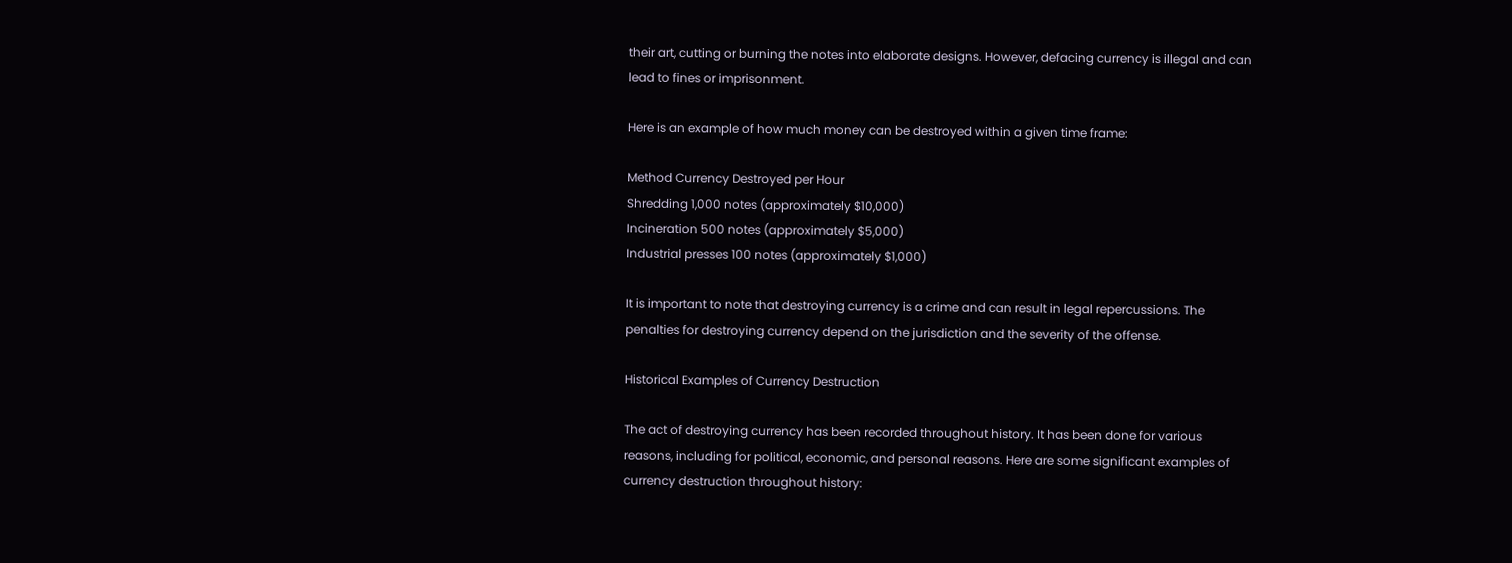their art, cutting or burning the notes into elaborate designs. However, defacing currency is illegal and can lead to fines or imprisonment.

Here is an example of how much money can be destroyed within a given time frame:

Method Currency Destroyed per Hour
Shredding 1,000 notes (approximately $10,000)
Incineration 500 notes (approximately $5,000)
Industrial presses 100 notes (approximately $1,000)

It is important to note that destroying currency is a crime and can result in legal repercussions. The penalties for destroying currency depend on the jurisdiction and the severity of the offense.

Historical Examples of Currency Destruction

The act of destroying currency has been recorded throughout history. It has been done for various reasons, including for political, economic, and personal reasons. Here are some significant examples of currency destruction throughout history: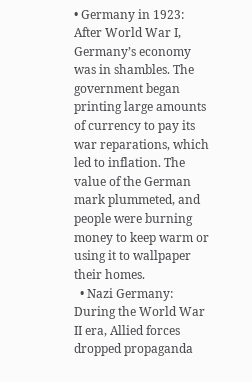• Germany in 1923: After World War I, Germany’s economy was in shambles. The government began printing large amounts of currency to pay its war reparations, which led to inflation. The value of the German mark plummeted, and people were burning money to keep warm or using it to wallpaper their homes.
  • Nazi Germany: During the World War II era, Allied forces dropped propaganda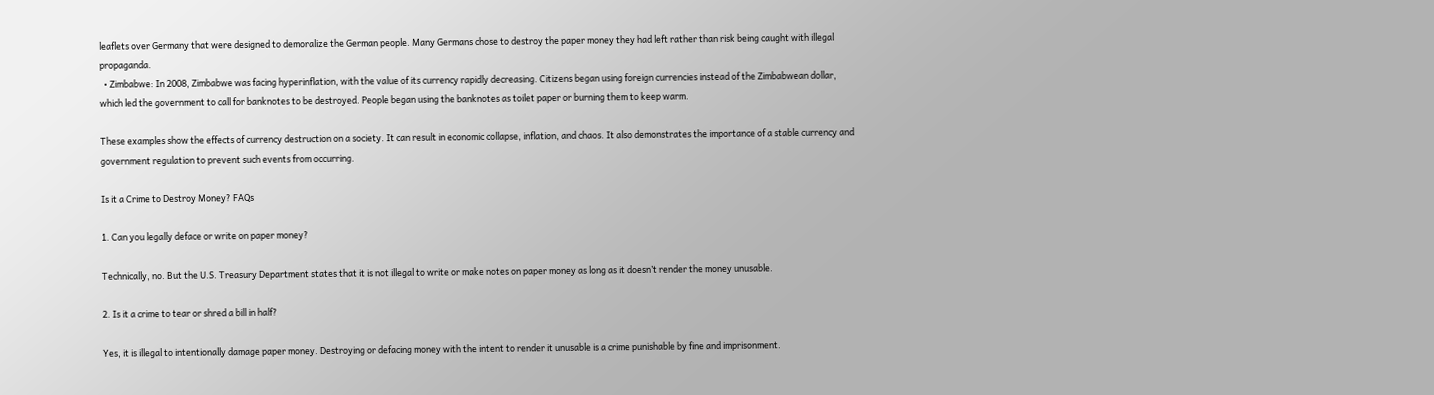leaflets over Germany that were designed to demoralize the German people. Many Germans chose to destroy the paper money they had left rather than risk being caught with illegal propaganda.
  • Zimbabwe: In 2008, Zimbabwe was facing hyperinflation, with the value of its currency rapidly decreasing. Citizens began using foreign currencies instead of the Zimbabwean dollar, which led the government to call for banknotes to be destroyed. People began using the banknotes as toilet paper or burning them to keep warm.

These examples show the effects of currency destruction on a society. It can result in economic collapse, inflation, and chaos. It also demonstrates the importance of a stable currency and government regulation to prevent such events from occurring.

Is it a Crime to Destroy Money? FAQs

1. Can you legally deface or write on paper money?

Technically, no. But the U.S. Treasury Department states that it is not illegal to write or make notes on paper money as long as it doesn’t render the money unusable.

2. Is it a crime to tear or shred a bill in half?

Yes, it is illegal to intentionally damage paper money. Destroying or defacing money with the intent to render it unusable is a crime punishable by fine and imprisonment.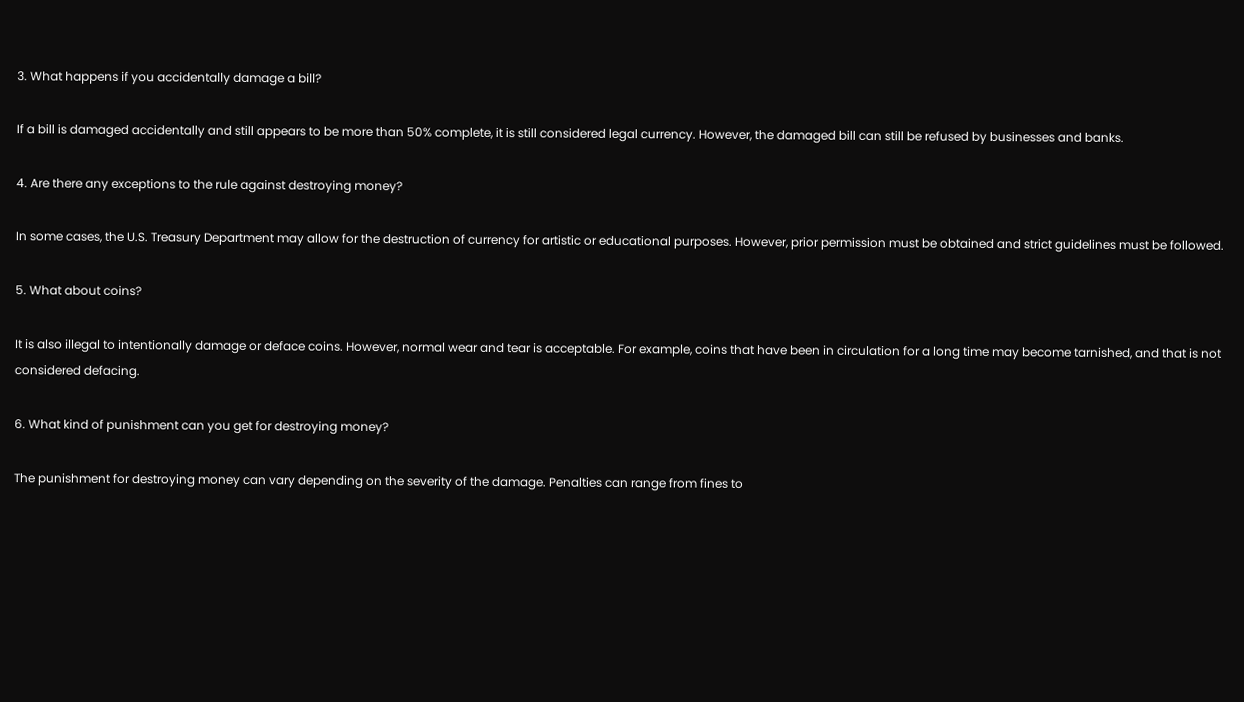3. What happens if you accidentally damage a bill?

If a bill is damaged accidentally and still appears to be more than 50% complete, it is still considered legal currency. However, the damaged bill can still be refused by businesses and banks.

4. Are there any exceptions to the rule against destroying money?

In some cases, the U.S. Treasury Department may allow for the destruction of currency for artistic or educational purposes. However, prior permission must be obtained and strict guidelines must be followed.

5. What about coins?

It is also illegal to intentionally damage or deface coins. However, normal wear and tear is acceptable. For example, coins that have been in circulation for a long time may become tarnished, and that is not considered defacing.

6. What kind of punishment can you get for destroying money?

The punishment for destroying money can vary depending on the severity of the damage. Penalties can range from fines to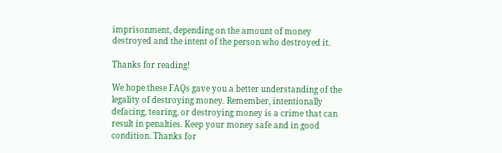imprisonment, depending on the amount of money destroyed and the intent of the person who destroyed it.

Thanks for reading!

We hope these FAQs gave you a better understanding of the legality of destroying money. Remember, intentionally defacing, tearing, or destroying money is a crime that can result in penalties. Keep your money safe and in good condition. Thanks for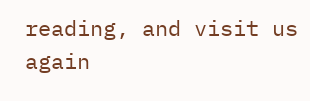reading, and visit us again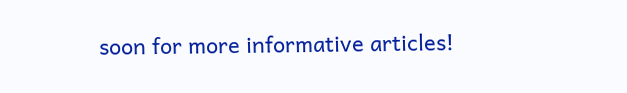soon for more informative articles!